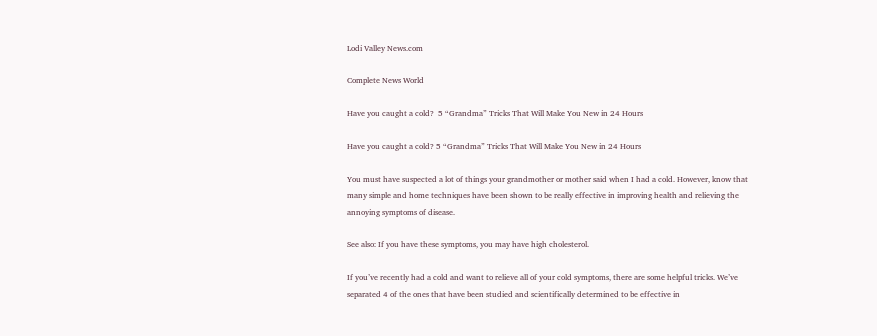Lodi Valley News.com

Complete News World

Have you caught a cold?  5 “Grandma” Tricks That Will Make You New in 24 Hours

Have you caught a cold? 5 “Grandma” Tricks That Will Make You New in 24 Hours

You must have suspected a lot of things your grandmother or mother said when I had a cold. However, know that many simple and home techniques have been shown to be really effective in improving health and relieving the annoying symptoms of disease.

See also: If you have these symptoms, you may have high cholesterol.

If you’ve recently had a cold and want to relieve all of your cold symptoms, there are some helpful tricks. We’ve separated 4 of the ones that have been studied and scientifically determined to be effective in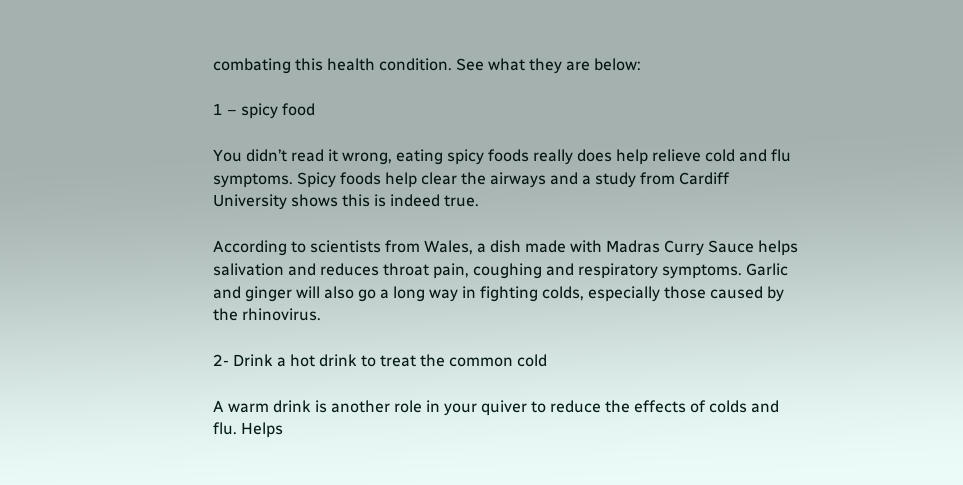combating this health condition. See what they are below:

1 – spicy food

You didn’t read it wrong, eating spicy foods really does help relieve cold and flu symptoms. Spicy foods help clear the airways and a study from Cardiff University shows this is indeed true.

According to scientists from Wales, a dish made with Madras Curry Sauce helps salivation and reduces throat pain, coughing and respiratory symptoms. Garlic and ginger will also go a long way in fighting colds, especially those caused by the rhinovirus.

2- Drink a hot drink to treat the common cold

A warm drink is another role in your quiver to reduce the effects of colds and flu. Helps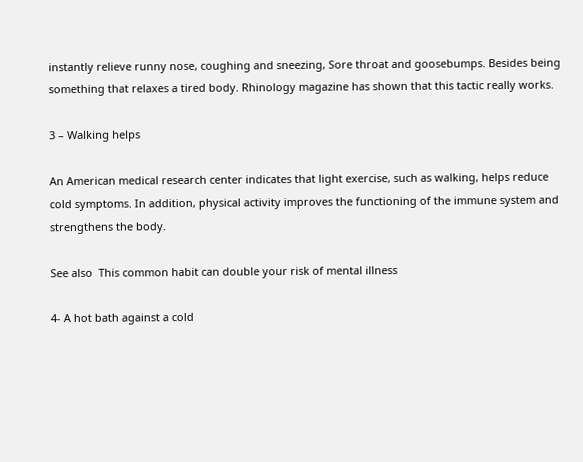instantly relieve runny nose, coughing and sneezing, Sore throat and goosebumps. Besides being something that relaxes a tired body. Rhinology magazine has shown that this tactic really works.

3 – Walking helps

An American medical research center indicates that light exercise, such as walking, helps reduce cold symptoms. In addition, physical activity improves the functioning of the immune system and strengthens the body.

See also  This common habit can double your risk of mental illness

4- A hot bath against a cold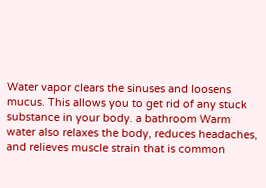Water vapor clears the sinuses and loosens mucus. This allows you to get rid of any stuck substance in your body. a bathroom Warm water also relaxes the body, reduces headaches, and relieves muscle strain that is common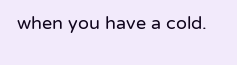when you have a cold.